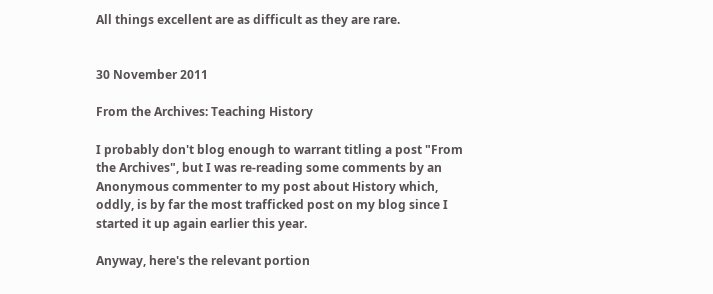All things excellent are as difficult as they are rare.


30 November 2011

From the Archives: Teaching History

I probably don't blog enough to warrant titling a post "From the Archives", but I was re-reading some comments by an Anonymous commenter to my post about History which, oddly, is by far the most trafficked post on my blog since I started it up again earlier this year.

Anyway, here's the relevant portion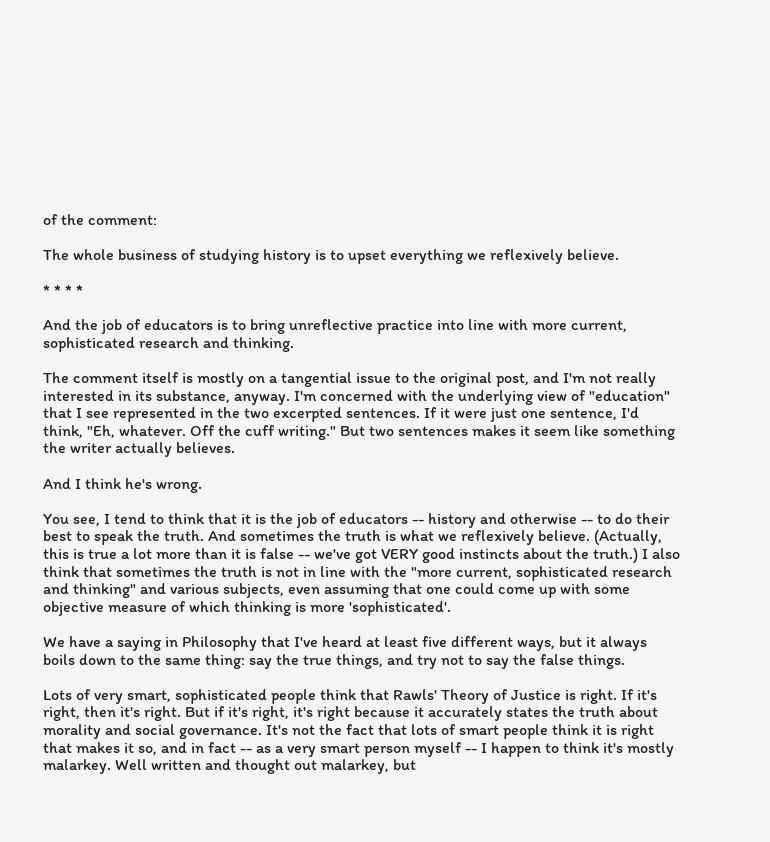of the comment:

The whole business of studying history is to upset everything we reflexively believe.

* * * *

And the job of educators is to bring unreflective practice into line with more current, sophisticated research and thinking.

The comment itself is mostly on a tangential issue to the original post, and I'm not really interested in its substance, anyway. I'm concerned with the underlying view of "education" that I see represented in the two excerpted sentences. If it were just one sentence, I'd think, "Eh, whatever. Off the cuff writing." But two sentences makes it seem like something the writer actually believes.

And I think he's wrong.

You see, I tend to think that it is the job of educators -- history and otherwise -- to do their best to speak the truth. And sometimes the truth is what we reflexively believe. (Actually, this is true a lot more than it is false -- we've got VERY good instincts about the truth.) I also think that sometimes the truth is not in line with the "more current, sophisticated research and thinking" and various subjects, even assuming that one could come up with some objective measure of which thinking is more 'sophisticated'.

We have a saying in Philosophy that I've heard at least five different ways, but it always boils down to the same thing: say the true things, and try not to say the false things.

Lots of very smart, sophisticated people think that Rawls' Theory of Justice is right. If it's right, then it's right. But if it's right, it's right because it accurately states the truth about morality and social governance. It's not the fact that lots of smart people think it is right that makes it so, and in fact -- as a very smart person myself -- I happen to think it's mostly malarkey. Well written and thought out malarkey, but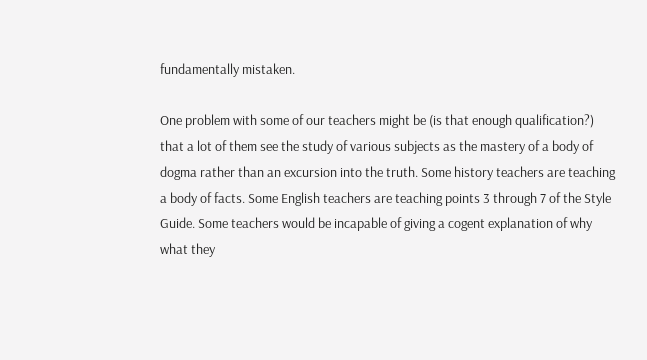fundamentally mistaken.

One problem with some of our teachers might be (is that enough qualification?) that a lot of them see the study of various subjects as the mastery of a body of dogma rather than an excursion into the truth. Some history teachers are teaching a body of facts. Some English teachers are teaching points 3 through 7 of the Style Guide. Some teachers would be incapable of giving a cogent explanation of why what they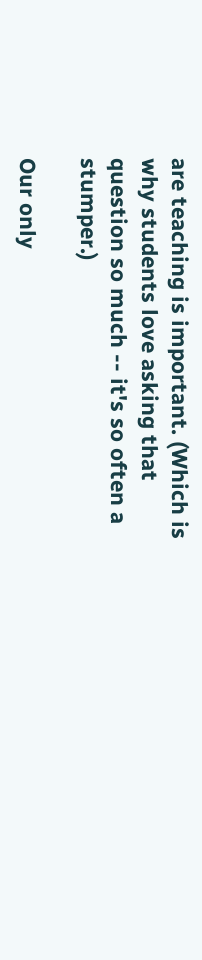are teaching is important. (Which is why students love asking that question so much -- it's so often a stumper.)

Our only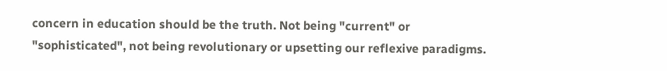concern in education should be the truth. Not being "current" or "sophisticated", not being revolutionary or upsetting our reflexive paradigms.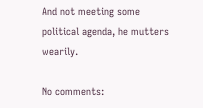And not meeting some political agenda, he mutters wearily.

No comments: